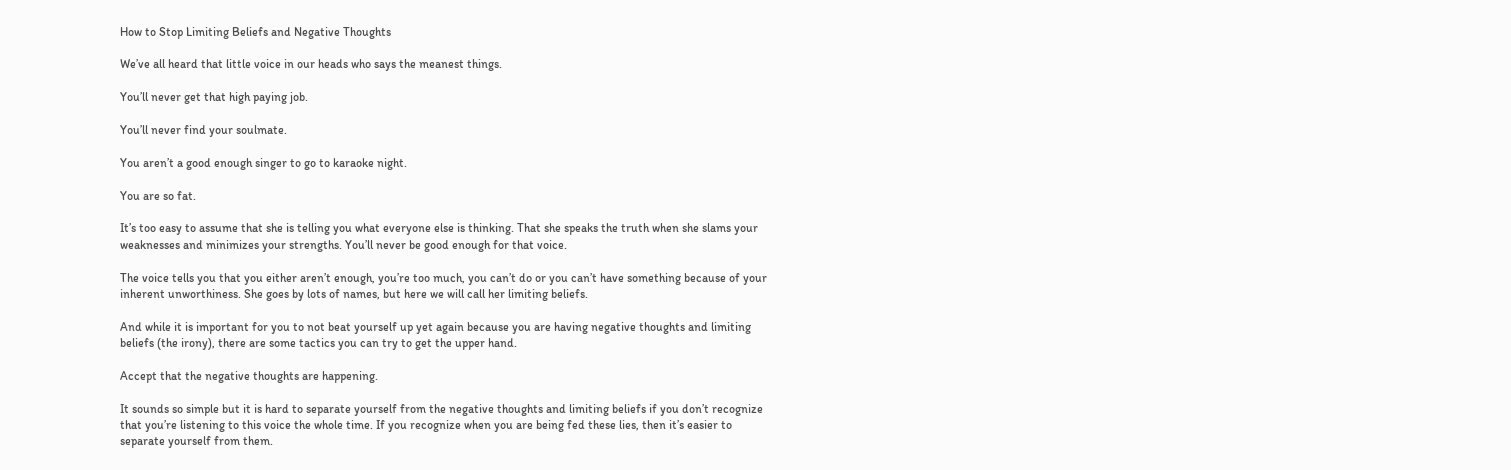How to Stop Limiting Beliefs and Negative Thoughts

We’ve all heard that little voice in our heads who says the meanest things.

You’ll never get that high paying job.

You’ll never find your soulmate.

You aren’t a good enough singer to go to karaoke night.

You are so fat.

It’s too easy to assume that she is telling you what everyone else is thinking. That she speaks the truth when she slams your weaknesses and minimizes your strengths. You’ll never be good enough for that voice.

The voice tells you that you either aren’t enough, you’re too much, you can’t do or you can’t have something because of your inherent unworthiness. She goes by lots of names, but here we will call her limiting beliefs.

And while it is important for you to not beat yourself up yet again because you are having negative thoughts and limiting beliefs (the irony), there are some tactics you can try to get the upper hand.

Accept that the negative thoughts are happening.

It sounds so simple but it is hard to separate yourself from the negative thoughts and limiting beliefs if you don’t recognize that you’re listening to this voice the whole time. If you recognize when you are being fed these lies, then it’s easier to separate yourself from them.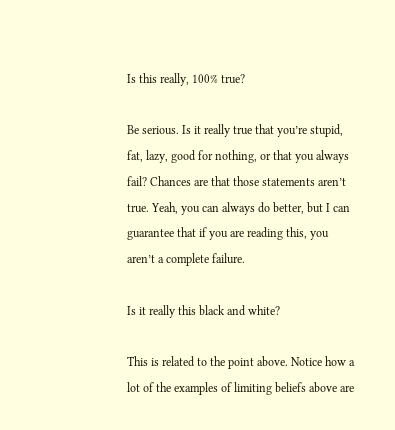Is this really, 100% true?

Be serious. Is it really true that you’re stupid, fat, lazy, good for nothing, or that you always fail? Chances are that those statements aren’t true. Yeah, you can always do better, but I can guarantee that if you are reading this, you aren’t a complete failure.

Is it really this black and white?

This is related to the point above. Notice how a lot of the examples of limiting beliefs above are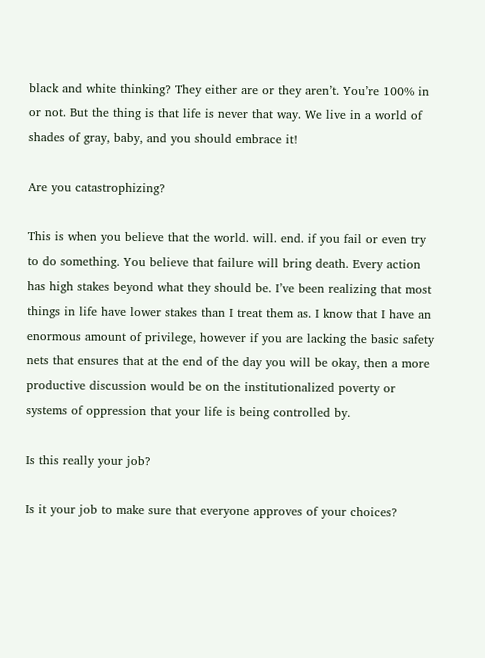black and white thinking? They either are or they aren’t. You’re 100% in or not. But the thing is that life is never that way. We live in a world of shades of gray, baby, and you should embrace it!

Are you catastrophizing?

This is when you believe that the world. will. end. if you fail or even try to do something. You believe that failure will bring death. Every action has high stakes beyond what they should be. I’ve been realizing that most things in life have lower stakes than I treat them as. I know that I have an enormous amount of privilege, however if you are lacking the basic safety nets that ensures that at the end of the day you will be okay, then a more productive discussion would be on the institutionalized poverty or systems of oppression that your life is being controlled by.

Is this really your job?

Is it your job to make sure that everyone approves of your choices?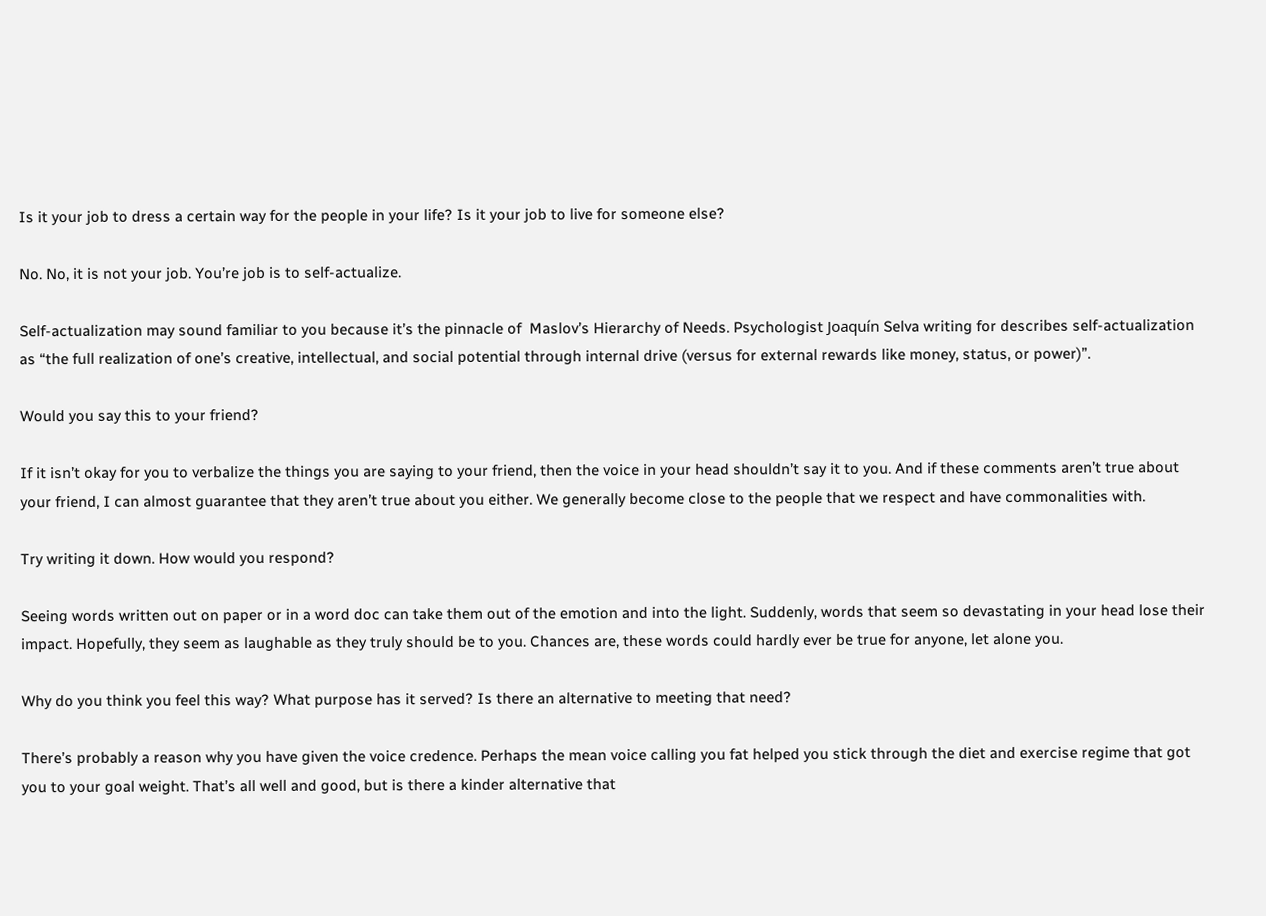Is it your job to dress a certain way for the people in your life? Is it your job to live for someone else?

No. No, it is not your job. You’re job is to self-actualize.

Self-actualization may sound familiar to you because it’s the pinnacle of  Maslov’s Hierarchy of Needs. Psychologist Joaquín Selva writing for describes self-actualization as “the full realization of one’s creative, intellectual, and social potential through internal drive (versus for external rewards like money, status, or power)”.

Would you say this to your friend?

If it isn’t okay for you to verbalize the things you are saying to your friend, then the voice in your head shouldn’t say it to you. And if these comments aren’t true about your friend, I can almost guarantee that they aren’t true about you either. We generally become close to the people that we respect and have commonalities with.

Try writing it down. How would you respond?

Seeing words written out on paper or in a word doc can take them out of the emotion and into the light. Suddenly, words that seem so devastating in your head lose their impact. Hopefully, they seem as laughable as they truly should be to you. Chances are, these words could hardly ever be true for anyone, let alone you.

Why do you think you feel this way? What purpose has it served? Is there an alternative to meeting that need?

There’s probably a reason why you have given the voice credence. Perhaps the mean voice calling you fat helped you stick through the diet and exercise regime that got you to your goal weight. That’s all well and good, but is there a kinder alternative that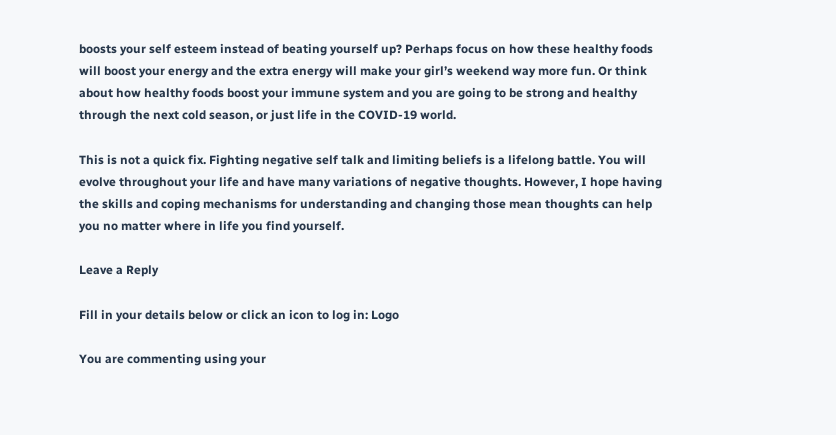boosts your self esteem instead of beating yourself up? Perhaps focus on how these healthy foods will boost your energy and the extra energy will make your girl’s weekend way more fun. Or think about how healthy foods boost your immune system and you are going to be strong and healthy through the next cold season, or just life in the COVID-19 world.

This is not a quick fix. Fighting negative self talk and limiting beliefs is a lifelong battle. You will evolve throughout your life and have many variations of negative thoughts. However, I hope having the skills and coping mechanisms for understanding and changing those mean thoughts can help you no matter where in life you find yourself.

Leave a Reply

Fill in your details below or click an icon to log in: Logo

You are commenting using your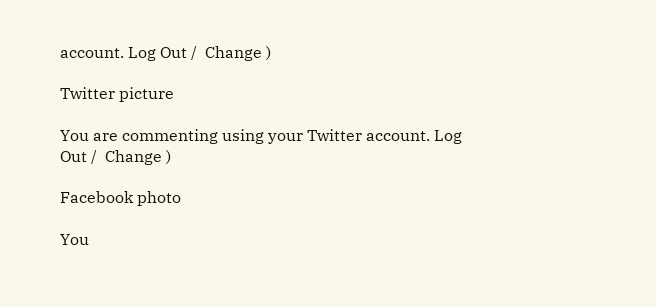account. Log Out /  Change )

Twitter picture

You are commenting using your Twitter account. Log Out /  Change )

Facebook photo

You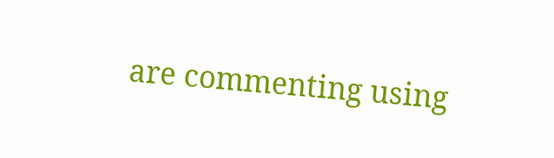are commenting using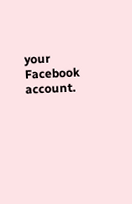your Facebook account.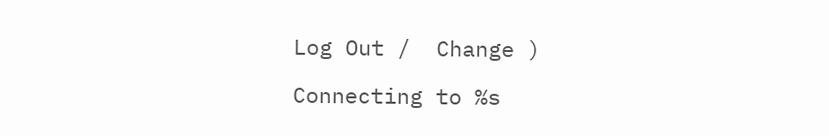Log Out /  Change )

Connecting to %s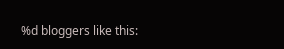%d bloggers like this: